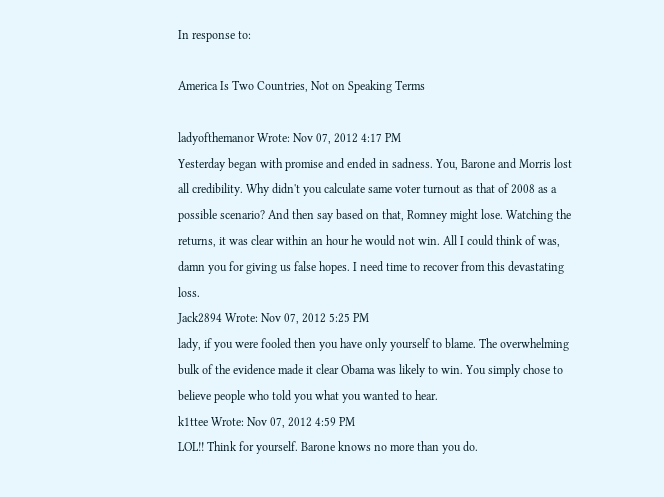In response to:

America Is Two Countries, Not on Speaking Terms

ladyofthemanor Wrote: Nov 07, 2012 4:17 PM
Yesterday began with promise and ended in sadness. You, Barone and Morris lost all credibility. Why didn't you calculate same voter turnout as that of 2008 as a possible scenario? And then say based on that, Romney might lose. Watching the returns, it was clear within an hour he would not win. All I could think of was, damn you for giving us false hopes. I need time to recover from this devastating loss.
Jack2894 Wrote: Nov 07, 2012 5:25 PM
lady, if you were fooled then you have only yourself to blame. The overwhelming bulk of the evidence made it clear Obama was likely to win. You simply chose to believe people who told you what you wanted to hear.
k1ttee Wrote: Nov 07, 2012 4:59 PM
LOL!! Think for yourself. Barone knows no more than you do.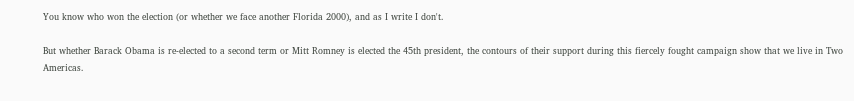You know who won the election (or whether we face another Florida 2000), and as I write I don't.

But whether Barack Obama is re-elected to a second term or Mitt Romney is elected the 45th president, the contours of their support during this fiercely fought campaign show that we live in Two Americas.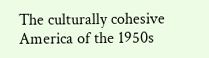The culturally cohesive America of the 1950s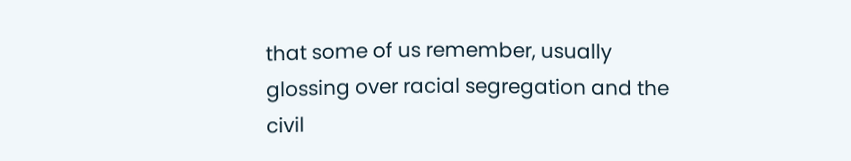that some of us remember, usually glossing over racial segregation and the civil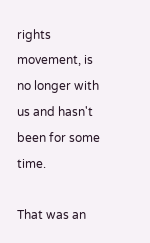rights movement, is no longer with us and hasn't been for some time.

That was an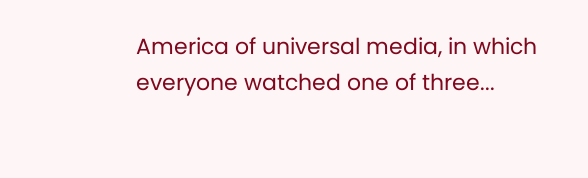America of universal media, in which everyone watched one of three...